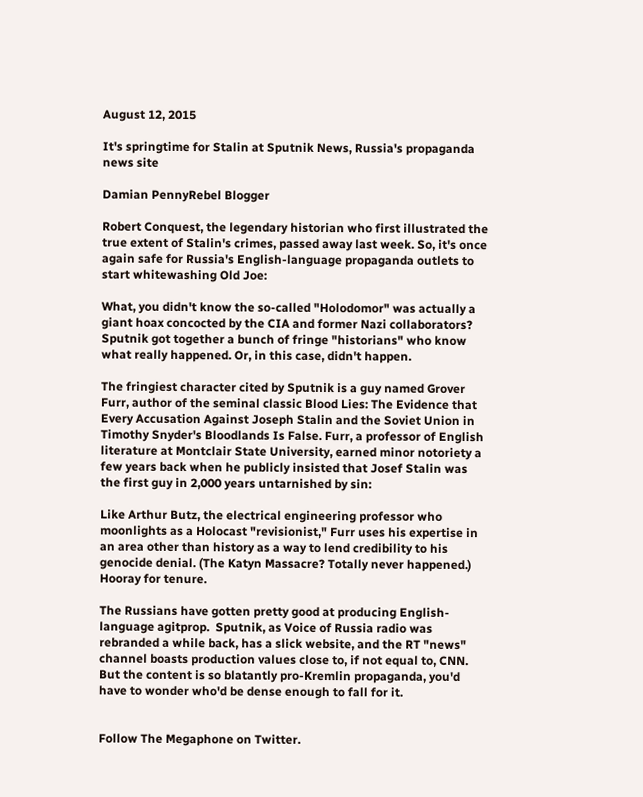August 12, 2015

It's springtime for Stalin at Sputnik News, Russia's propaganda news site

Damian PennyRebel Blogger

Robert Conquest, the legendary historian who first illustrated the true extent of Stalin's crimes, passed away last week. So, it's once again safe for Russia's English-language propaganda outlets to start whitewashing Old Joe:

What, you didn't know the so-called "Holodomor" was actually a giant hoax concocted by the CIA and former Nazi collaborators?  Sputnik got together a bunch of fringe "historians" who know what really happened. Or, in this case, didn't happen.

The fringiest character cited by Sputnik is a guy named Grover Furr, author of the seminal classic Blood Lies: The Evidence that Every Accusation Against Joseph Stalin and the Soviet Union in Timothy Snyder's Bloodlands Is False. Furr, a professor of English literature at Montclair State University, earned minor notoriety a few years back when he publicly insisted that Josef Stalin was the first guy in 2,000 years untarnished by sin:

Like Arthur Butz, the electrical engineering professor who moonlights as a Holocast "revisionist," Furr uses his expertise in an area other than history as a way to lend credibility to his genocide denial. (The Katyn Massacre? Totally never happened.)  Hooray for tenure.

The Russians have gotten pretty good at producing English-language agitprop.  Sputnik, as Voice of Russia radio was rebranded a while back, has a slick website, and the RT "news" channel boasts production values close to, if not equal to, CNN. But the content is so blatantly pro-Kremlin propaganda, you'd have to wonder who'd be dense enough to fall for it.


Follow The Megaphone on Twitter.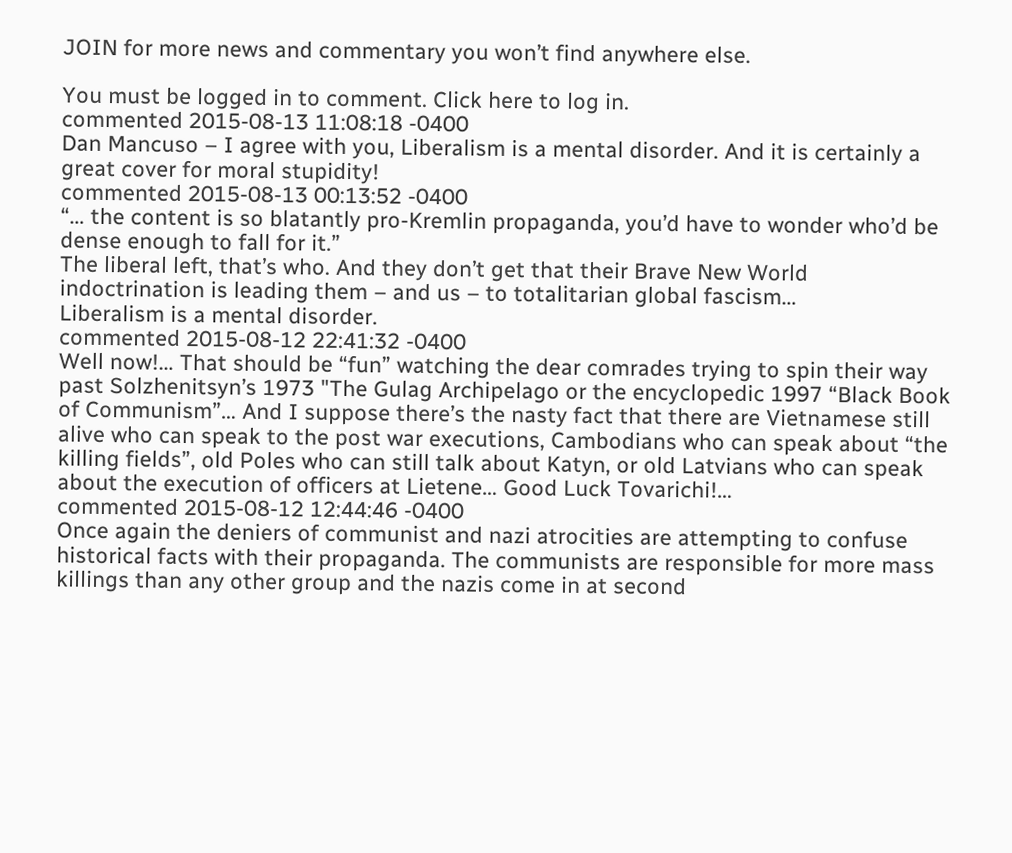JOIN for more news and commentary you won’t find anywhere else.

You must be logged in to comment. Click here to log in.
commented 2015-08-13 11:08:18 -0400
Dan Mancuso – I agree with you, Liberalism is a mental disorder. And it is certainly a great cover for moral stupidity!
commented 2015-08-13 00:13:52 -0400
“… the content is so blatantly pro-Kremlin propaganda, you’d have to wonder who’d be dense enough to fall for it.”
The liberal left, that’s who. And they don’t get that their Brave New World indoctrination is leading them – and us – to totalitarian global fascism…
Liberalism is a mental disorder.
commented 2015-08-12 22:41:32 -0400
Well now!… That should be “fun” watching the dear comrades trying to spin their way past Solzhenitsyn’s 1973 "The Gulag Archipelago or the encyclopedic 1997 “Black Book of Communism”… And I suppose there’s the nasty fact that there are Vietnamese still alive who can speak to the post war executions, Cambodians who can speak about “the killing fields”, old Poles who can still talk about Katyn, or old Latvians who can speak about the execution of officers at Lietene… Good Luck Tovarichi!…
commented 2015-08-12 12:44:46 -0400
Once again the deniers of communist and nazi atrocities are attempting to confuse historical facts with their propaganda. The communists are responsible for more mass killings than any other group and the nazis come in at second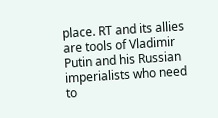place. RT and its allies are tools of Vladimir Putin and his Russian imperialists who need to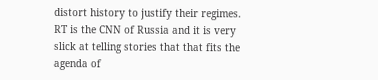distort history to justify their regimes. RT is the CNN of Russia and it is very slick at telling stories that that fits the agenda of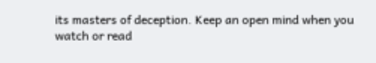its masters of deception. Keep an open mind when you watch or read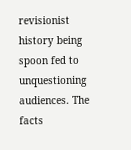revisionist history being spoon fed to unquestioning audiences. The facts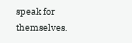speak for themselves.